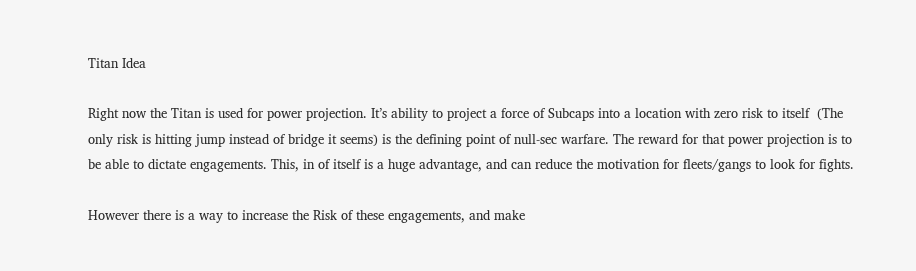Titan Idea

Right now the Titan is used for power projection. It’s ability to project a force of Subcaps into a location with zero risk to itself  (The only risk is hitting jump instead of bridge it seems) is the defining point of null-sec warfare. The reward for that power projection is to be able to dictate engagements. This, in of itself is a huge advantage, and can reduce the motivation for fleets/gangs to look for fights.

However there is a way to increase the Risk of these engagements, and make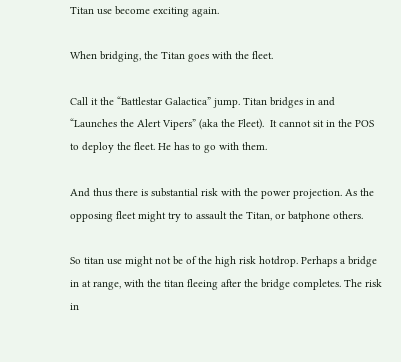Titan use become exciting again.

When bridging, the Titan goes with the fleet.

Call it the “Battlestar Galactica” jump. Titan bridges in and “Launches the Alert Vipers” (aka the Fleet).  It cannot sit in the POS to deploy the fleet. He has to go with them.

And thus there is substantial risk with the power projection. As the opposing fleet might try to assault the Titan, or batphone others.

So titan use might not be of the high risk hotdrop. Perhaps a bridge in at range, with the titan fleeing after the bridge completes. The risk in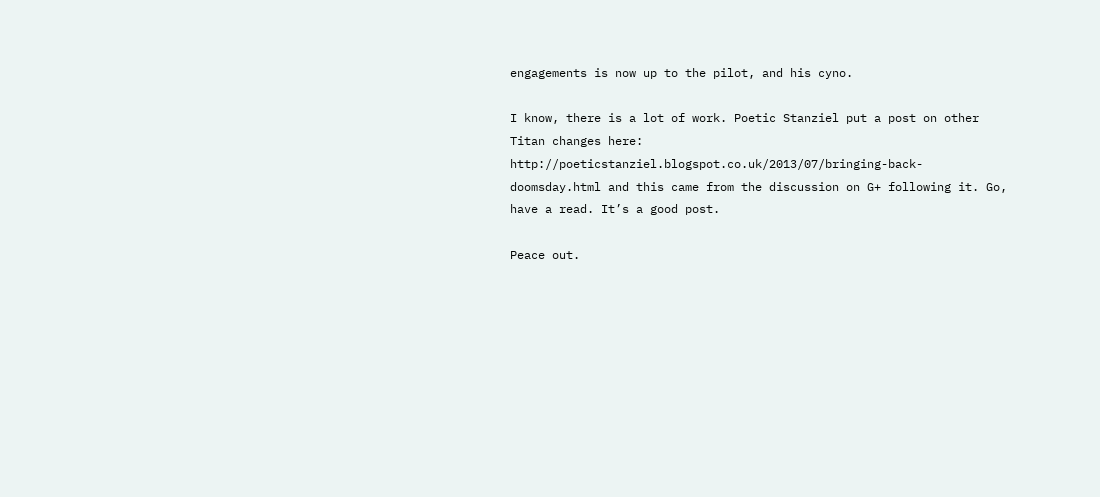engagements is now up to the pilot, and his cyno.

I know, there is a lot of work. Poetic Stanziel put a post on other Titan changes here: http://poeticstanziel.blogspot.co.uk/2013/07/bringing-back-doomsday.html and this came from the discussion on G+ following it. Go, have a read. It’s a good post.

Peace out.